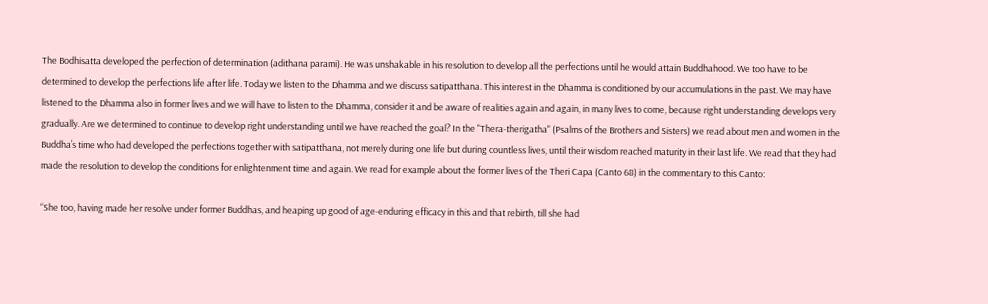The Bodhisatta developed the perfection of determination (adithana parami). He was unshakable in his resolution to develop all the perfections until he would attain Buddhahood. We too have to be determined to develop the perfections life after life. Today we listen to the Dhamma and we discuss satipatthana. This interest in the Dhamma is conditioned by our accumulations in the past. We may have listened to the Dhamma also in former lives and we will have to listen to the Dhamma, consider it and be aware of realities again and again, in many lives to come, because right understanding develops very gradually. Are we determined to continue to develop right understanding until we have reached the goal? In the "Thera-therigatha" (Psalms of the Brothers and Sisters) we read about men and women in the Buddha’s time who had developed the perfections together with satipatthana, not merely during one life but during countless lives, until their wisdom reached maturity in their last life. We read that they had made the resolution to develop the conditions for enlightenment time and again. We read for example about the former lives of the Theri Capa (Canto 68) in the commentary to this Canto:

“She too, having made her resolve under former Buddhas, and heaping up good of age-enduring efficacy in this and that rebirth, till she had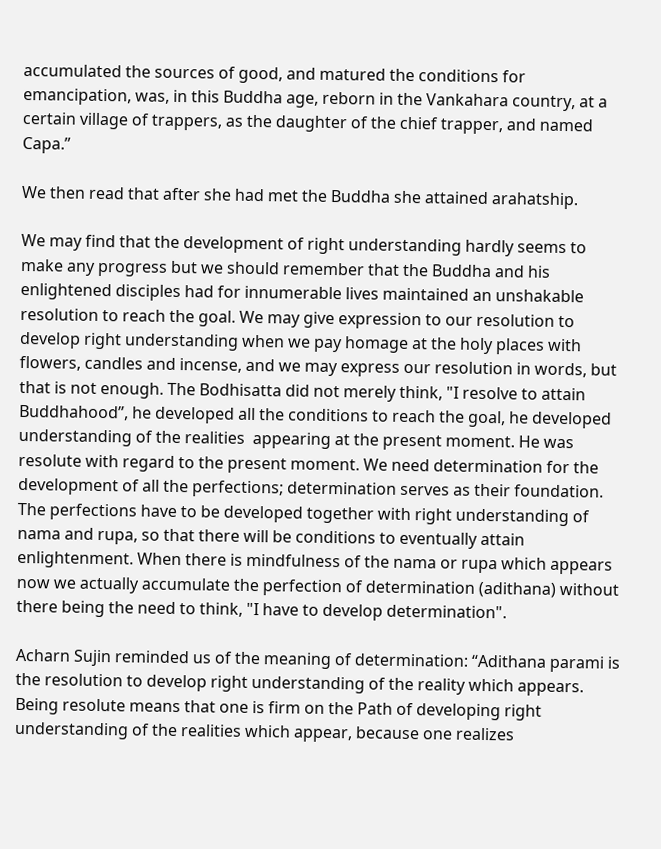accumulated the sources of good, and matured the conditions for emancipation, was, in this Buddha age, reborn in the Vankahara country, at a certain village of trappers, as the daughter of the chief trapper, and named Capa.”

We then read that after she had met the Buddha she attained arahatship.

We may find that the development of right understanding hardly seems to make any progress but we should remember that the Buddha and his enlightened disciples had for innumerable lives maintained an unshakable resolution to reach the goal. We may give expression to our resolution to develop right understanding when we pay homage at the holy places with flowers, candles and incense, and we may express our resolution in words, but that is not enough. The Bodhisatta did not merely think, "I resolve to attain Buddhahood”, he developed all the conditions to reach the goal, he developed understanding of the realities  appearing at the present moment. He was resolute with regard to the present moment. We need determination for the development of all the perfections; determination serves as their foundation. The perfections have to be developed together with right understanding of nama and rupa, so that there will be conditions to eventually attain enlightenment. When there is mindfulness of the nama or rupa which appears now we actually accumulate the perfection of determination (adithana) without there being the need to think, "I have to develop determination".

Acharn Sujin reminded us of the meaning of determination: “Adithana parami is the resolution to develop right understanding of the reality which appears. Being resolute means that one is firm on the Path of developing right understanding of the realities which appear, because one realizes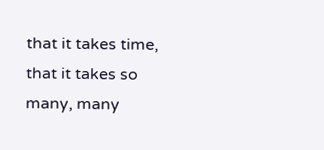that it takes time, that it takes so many, many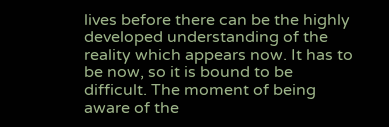lives before there can be the highly developed understanding of the reality which appears now. It has to be now, so it is bound to be difficult. The moment of being aware of the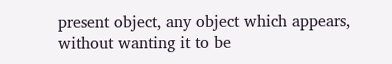present object, any object which appears, without wanting it to be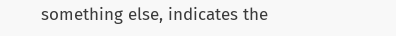something else, indicates the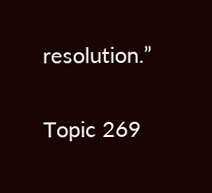resolution.”

Topic 269